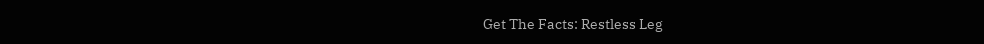Get The Facts: Restless Leg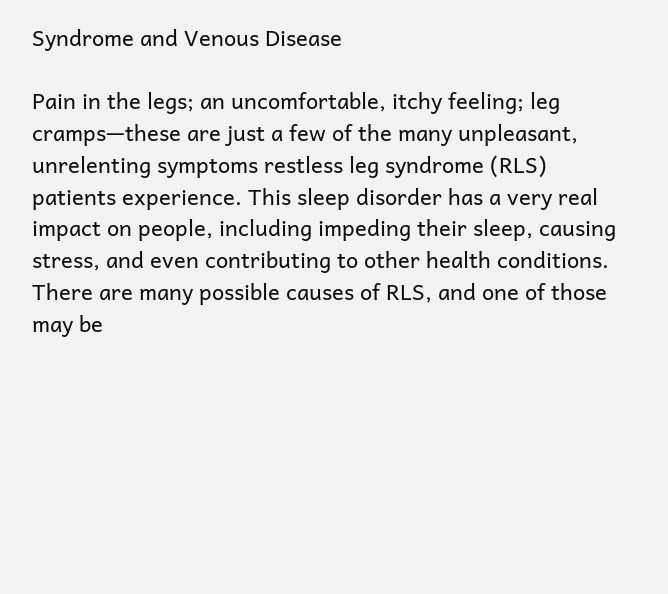Syndrome and Venous Disease

Pain in the legs; an uncomfortable, itchy feeling; leg cramps—these are just a few of the many unpleasant, unrelenting symptoms restless leg syndrome (RLS) patients experience. This sleep disorder has a very real impact on people, including impeding their sleep, causing stress, and even contributing to other health conditions. There are many possible causes of RLS, and one of those may be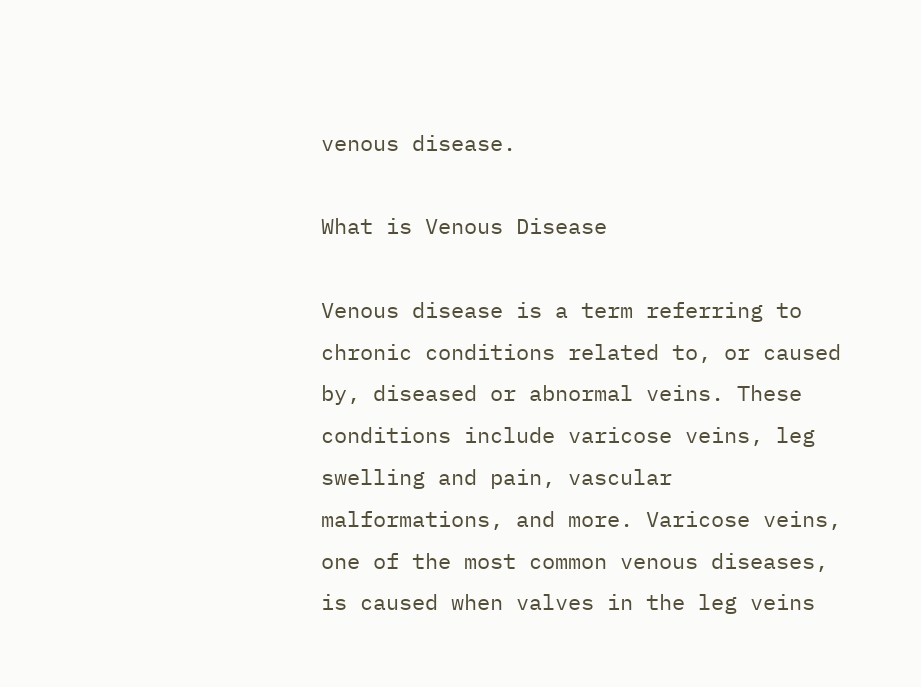venous disease.

What is Venous Disease

Venous disease is a term referring to chronic conditions related to, or caused by, diseased or abnormal veins. These conditions include varicose veins, leg swelling and pain, vascular malformations, and more. Varicose veins, one of the most common venous diseases, is caused when valves in the leg veins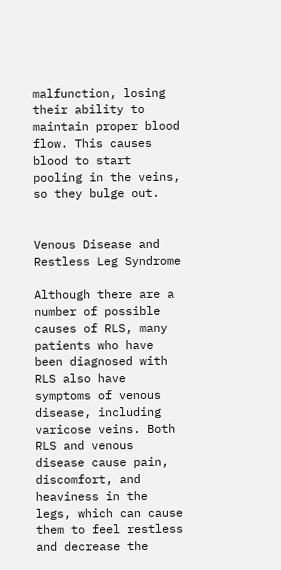malfunction, losing their ability to maintain proper blood flow. This causes blood to start pooling in the veins, so they bulge out.


Venous Disease and Restless Leg Syndrome

Although there are a number of possible causes of RLS, many patients who have been diagnosed with RLS also have symptoms of venous disease, including varicose veins. Both RLS and venous disease cause pain, discomfort, and heaviness in the legs, which can cause them to feel restless and decrease the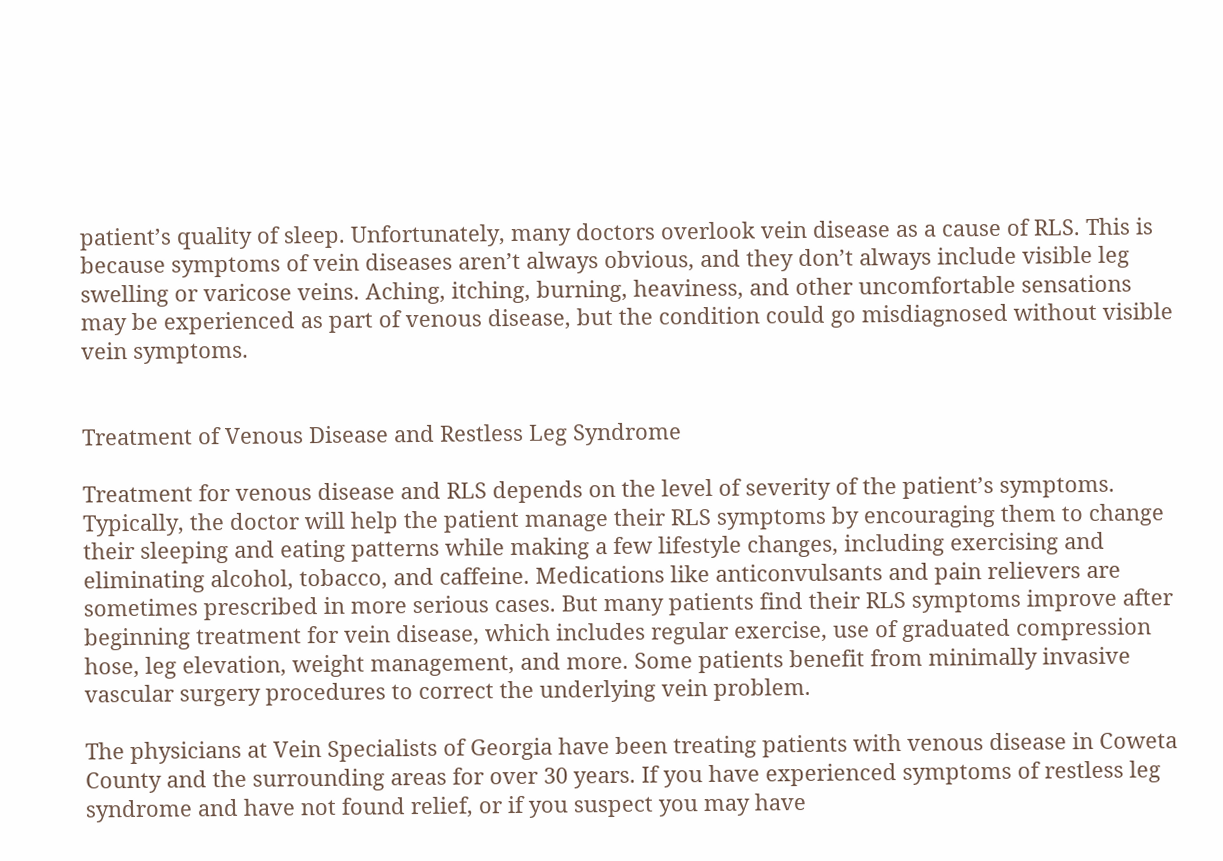patient’s quality of sleep. Unfortunately, many doctors overlook vein disease as a cause of RLS. This is because symptoms of vein diseases aren’t always obvious, and they don’t always include visible leg swelling or varicose veins. Aching, itching, burning, heaviness, and other uncomfortable sensations may be experienced as part of venous disease, but the condition could go misdiagnosed without visible vein symptoms.


Treatment of Venous Disease and Restless Leg Syndrome

Treatment for venous disease and RLS depends on the level of severity of the patient’s symptoms. Typically, the doctor will help the patient manage their RLS symptoms by encouraging them to change their sleeping and eating patterns while making a few lifestyle changes, including exercising and eliminating alcohol, tobacco, and caffeine. Medications like anticonvulsants and pain relievers are sometimes prescribed in more serious cases. But many patients find their RLS symptoms improve after beginning treatment for vein disease, which includes regular exercise, use of graduated compression hose, leg elevation, weight management, and more. Some patients benefit from minimally invasive vascular surgery procedures to correct the underlying vein problem.

The physicians at Vein Specialists of Georgia have been treating patients with venous disease in Coweta County and the surrounding areas for over 30 years. If you have experienced symptoms of restless leg syndrome and have not found relief, or if you suspect you may have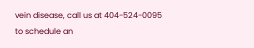vein disease, call us at 404-524-0095 to schedule an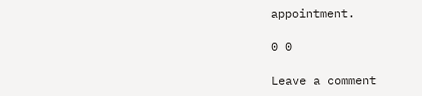appointment.

0 0

Leave a comment